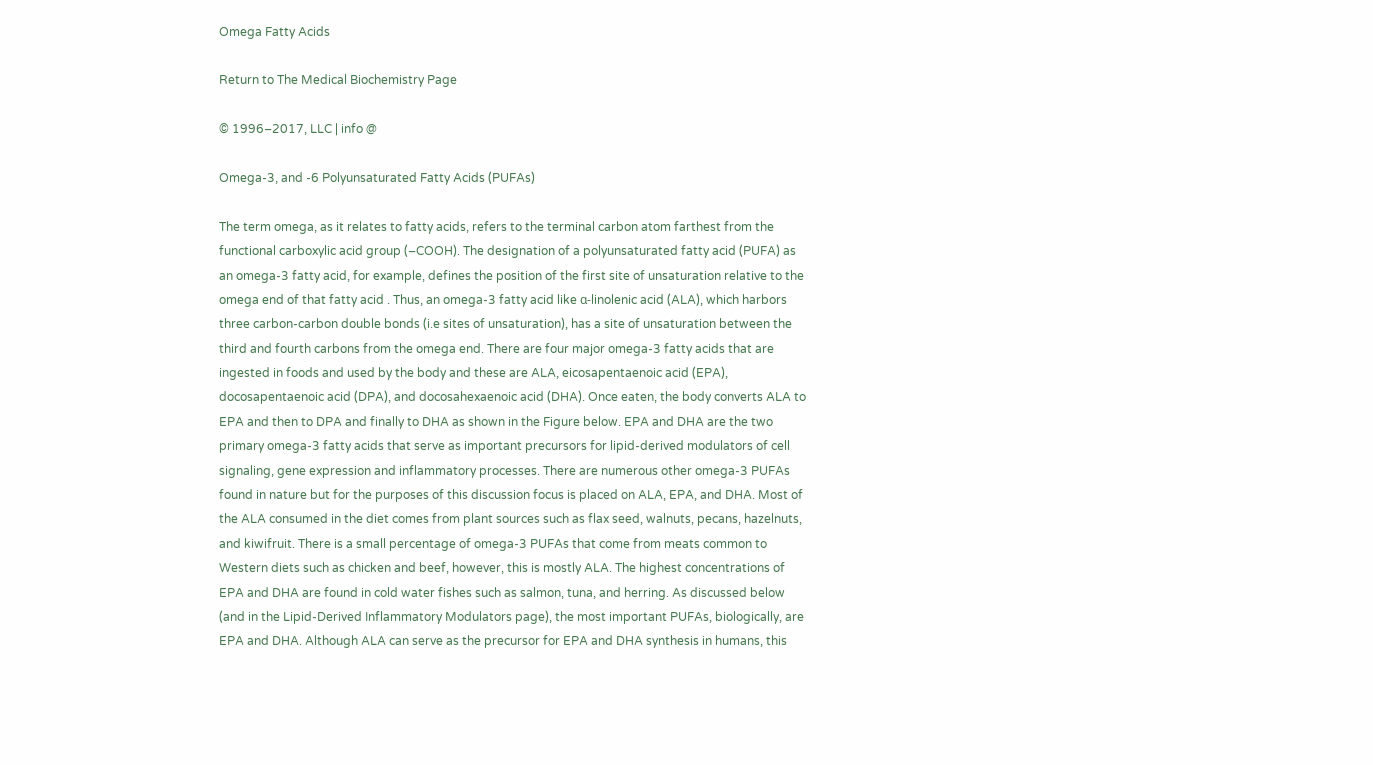Omega Fatty Acids

Return to The Medical Biochemistry Page

© 1996–2017, LLC | info @

Omega-3, and -6 Polyunsaturated Fatty Acids (PUFAs)

The term omega, as it relates to fatty acids, refers to the terminal carbon atom farthest from the functional carboxylic acid group (–COOH). The designation of a polyunsaturated fatty acid (PUFA) as an omega-3 fatty acid, for example, defines the position of the first site of unsaturation relative to the omega end of that fatty acid . Thus, an omega-3 fatty acid like α-linolenic acid (ALA), which harbors three carbon-carbon double bonds (i.e sites of unsaturation), has a site of unsaturation between the third and fourth carbons from the omega end. There are four major omega-3 fatty acids that are ingested in foods and used by the body and these are ALA, eicosapentaenoic acid (EPA), docosapentaenoic acid (DPA), and docosahexaenoic acid (DHA). Once eaten, the body converts ALA to EPA and then to DPA and finally to DHA as shown in the Figure below. EPA and DHA are the two primary omega-3 fatty acids that serve as important precursors for lipid-derived modulators of cell signaling, gene expression and inflammatory processes. There are numerous other omega-3 PUFAs found in nature but for the purposes of this discussion focus is placed on ALA, EPA, and DHA. Most of the ALA consumed in the diet comes from plant sources such as flax seed, walnuts, pecans, hazelnuts, and kiwifruit. There is a small percentage of omega-3 PUFAs that come from meats common to Western diets such as chicken and beef, however, this is mostly ALA. The highest concentrations of EPA and DHA are found in cold water fishes such as salmon, tuna, and herring. As discussed below (and in the Lipid-Derived Inflammatory Modulators page), the most important PUFAs, biologically, are EPA and DHA. Although ALA can serve as the precursor for EPA and DHA synthesis in humans, this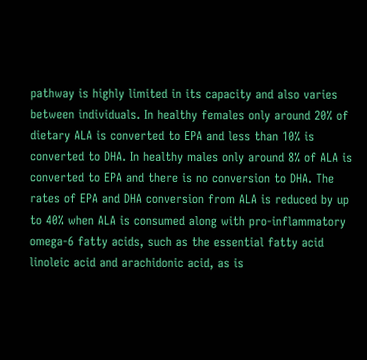pathway is highly limited in its capacity and also varies between individuals. In healthy females only around 20% of dietary ALA is converted to EPA and less than 10% is converted to DHA. In healthy males only around 8% of ALA is converted to EPA and there is no conversion to DHA. The rates of EPA and DHA conversion from ALA is reduced by up to 40% when ALA is consumed along with pro-inflammatory omega-6 fatty acids, such as the essential fatty acid linoleic acid and arachidonic acid, as is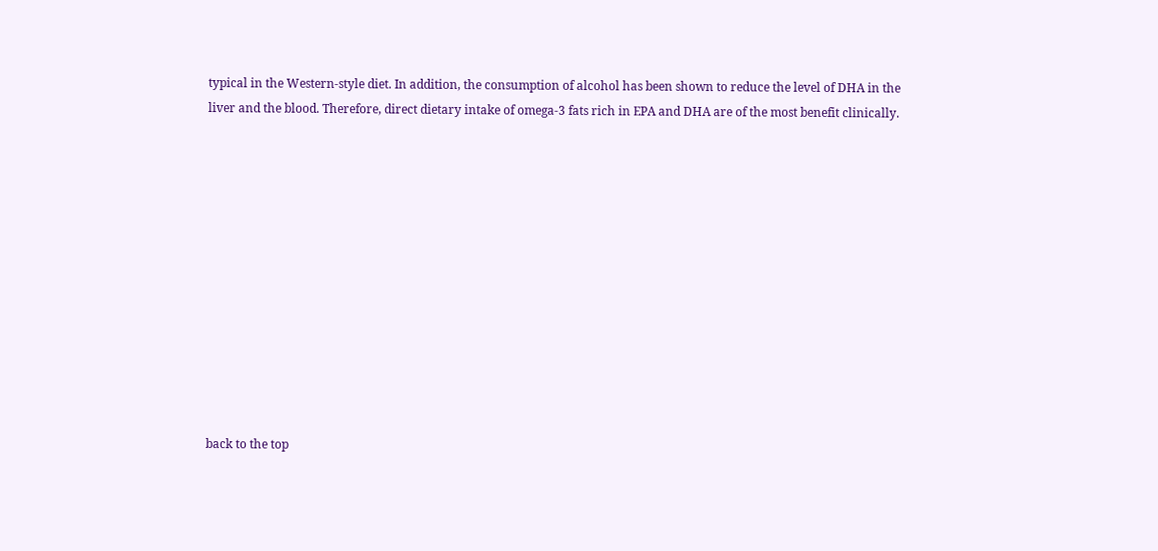typical in the Western-style diet. In addition, the consumption of alcohol has been shown to reduce the level of DHA in the liver and the blood. Therefore, direct dietary intake of omega-3 fats rich in EPA and DHA are of the most benefit clinically.












back to the top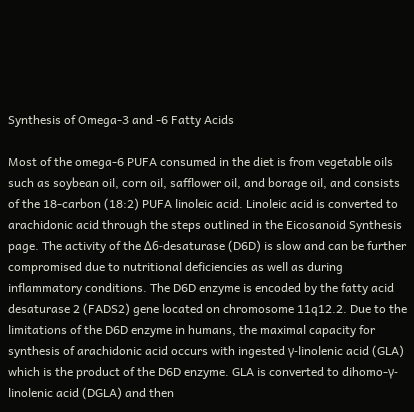Synthesis of Omega-3 and -6 Fatty Acids

Most of the omega-6 PUFA consumed in the diet is from vegetable oils such as soybean oil, corn oil, safflower oil, and borage oil, and consists of the 18-carbon (18:2) PUFA linoleic acid. Linoleic acid is converted to arachidonic acid through the steps outlined in the Eicosanoid Synthesis page. The activity of the Δ6-desaturase (D6D) is slow and can be further compromised due to nutritional deficiencies as well as during inflammatory conditions. The D6D enzyme is encoded by the fatty acid desaturase 2 (FADS2) gene located on chromosome 11q12.2. Due to the limitations of the D6D enzyme in humans, the maximal capacity for synthesis of arachidonic acid occurs with ingested γ-linolenic acid (GLA) which is the product of the D6D enzyme. GLA is converted to dihomo-γ-linolenic acid (DGLA) and then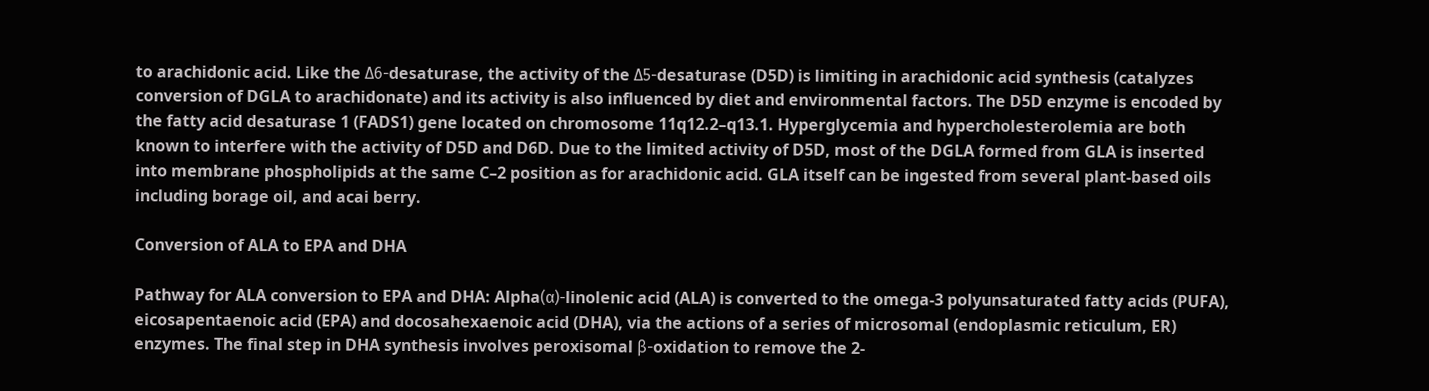to arachidonic acid. Like the Δ6-desaturase, the activity of the Δ5-desaturase (D5D) is limiting in arachidonic acid synthesis (catalyzes conversion of DGLA to arachidonate) and its activity is also influenced by diet and environmental factors. The D5D enzyme is encoded by the fatty acid desaturase 1 (FADS1) gene located on chromosome 11q12.2–q13.1. Hyperglycemia and hypercholesterolemia are both known to interfere with the activity of D5D and D6D. Due to the limited activity of D5D, most of the DGLA formed from GLA is inserted into membrane phospholipids at the same C–2 position as for arachidonic acid. GLA itself can be ingested from several plant-based oils including borage oil, and acai berry.

Conversion of ALA to EPA and DHA

Pathway for ALA conversion to EPA and DHA: Alpha(α)-linolenic acid (ALA) is converted to the omega-3 polyunsaturated fatty acids (PUFA), eicosapentaenoic acid (EPA) and docosahexaenoic acid (DHA), via the actions of a series of microsomal (endoplasmic reticulum, ER) enzymes. The final step in DHA synthesis involves peroxisomal β-oxidation to remove the 2-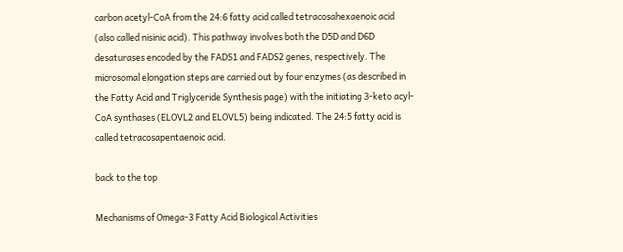carbon acetyl-CoA from the 24:6 fatty acid called tetracosahexaenoic acid (also called nisinic acid). This pathway involves both the D5D and D6D desaturases encoded by the FADS1 and FADS2 genes, respectively. The microsomal elongation steps are carried out by four enzymes (as described in the Fatty Acid and Triglyceride Synthesis page) with the initiating 3-keto acyl-CoA synthases (ELOVL2 and ELOVL5) being indicated. The 24:5 fatty acid is called tetracosapentaenoic acid.

back to the top

Mechanisms of Omega-3 Fatty Acid Biological Activities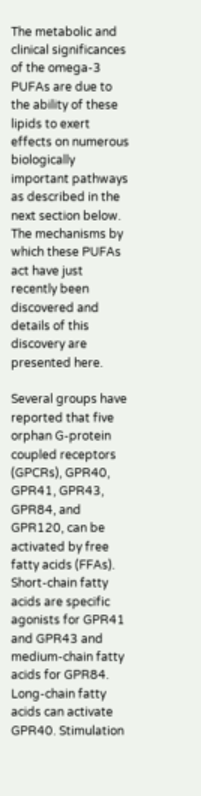The metabolic and clinical significances of the omega-3 PUFAs are due to the ability of these lipids to exert effects on numerous biologically important pathways as described in the next section below. The mechanisms by which these PUFAs act have just recently been discovered and details of this discovery are presented here.

Several groups have reported that five orphan G-protein coupled receptors (GPCRs), GPR40, GPR41, GPR43, GPR84, and GPR120, can be activated by free fatty acids (FFAs). Short-chain fatty acids are specific agonists for GPR41 and GPR43 and medium-chain fatty acids for GPR84. Long-chain fatty acids can activate GPR40. Stimulation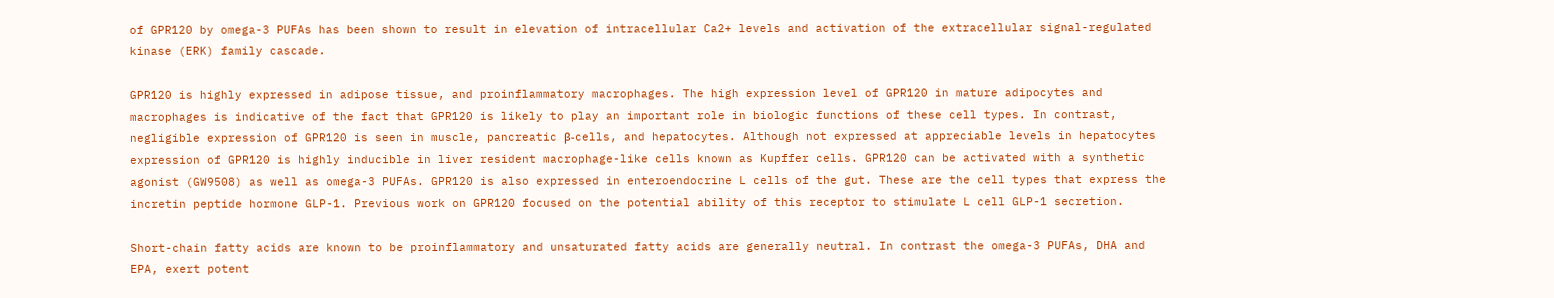of GPR120 by omega-3 PUFAs has been shown to result in elevation of intracellular Ca2+ levels and activation of the extracellular signal-regulated kinase (ERK) family cascade.

GPR120 is highly expressed in adipose tissue, and proinflammatory macrophages. The high expression level of GPR120 in mature adipocytes and macrophages is indicative of the fact that GPR120 is likely to play an important role in biologic functions of these cell types. In contrast, negligible expression of GPR120 is seen in muscle, pancreatic β-cells, and hepatocytes. Although not expressed at appreciable levels in hepatocytes expression of GPR120 is highly inducible in liver resident macrophage-like cells known as Kupffer cells. GPR120 can be activated with a synthetic agonist (GW9508) as well as omega-3 PUFAs. GPR120 is also expressed in enteroendocrine L cells of the gut. These are the cell types that express the incretin peptide hormone GLP-1. Previous work on GPR120 focused on the potential ability of this receptor to stimulate L cell GLP-1 secretion.

Short-chain fatty acids are known to be proinflammatory and unsaturated fatty acids are generally neutral. In contrast the omega-3 PUFAs, DHA and EPA, exert potent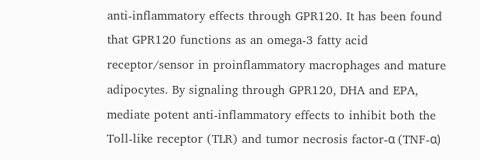anti-inflammatory effects through GPR120. It has been found that GPR120 functions as an omega-3 fatty acid receptor/sensor in proinflammatory macrophages and mature adipocytes. By signaling through GPR120, DHA and EPA, mediate potent anti-inflammatory effects to inhibit both the Toll-like receptor (TLR) and tumor necrosis factor-α (TNF-α)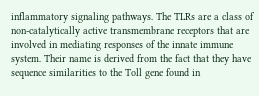inflammatory signaling pathways. The TLRs are a class of non-catalytically active transmembrane receptors that are involved in mediating responses of the innate immune system. Their name is derived from the fact that they have sequence similarities to the Toll gene found in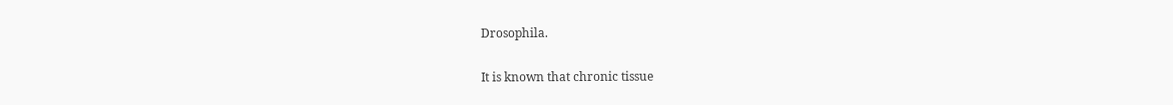Drosophila.

It is known that chronic tissue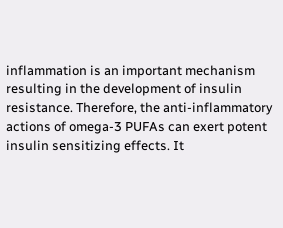inflammation is an important mechanism resulting in the development of insulin resistance. Therefore, the anti-inflammatory actions of omega-3 PUFAs can exert potent insulin sensitizing effects. It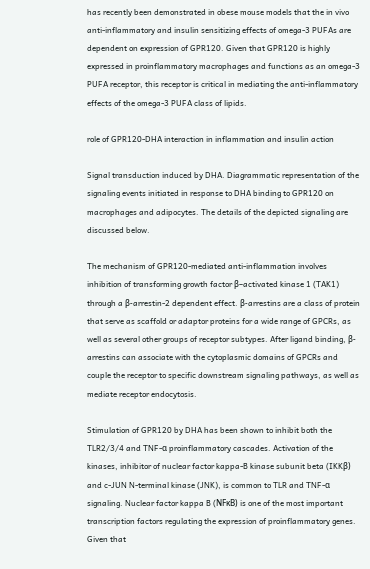has recently been demonstrated in obese mouse models that the in vivo anti-inflammatory and insulin sensitizing effects of omega-3 PUFAs are dependent on expression of GPR120. Given that GPR120 is highly expressed in proinflammatory macrophages and functions as an omega-3 PUFA receptor, this receptor is critical in mediating the anti-inflammatory effects of the omega-3 PUFA class of lipids.

role of GPR120-DHA interaction in inflammation and insulin action

Signal transduction induced by DHA. Diagrammatic representation of the signaling events initiated in response to DHA binding to GPR120 on macrophages and adipocytes. The details of the depicted signaling are discussed below.

The mechanism of GPR120-mediated anti-inflammation involves inhibition of transforming growth factor β–activated kinase 1 (TAK1) through a β-arrestin-2 dependent effect. β-arrestins are a class of protein that serve as scaffold or adaptor proteins for a wide range of GPCRs, as well as several other groups of receptor subtypes. After ligand binding, β-arrestins can associate with the cytoplasmic domains of GPCRs and couple the receptor to specific downstream signaling pathways, as well as mediate receptor endocytosis.

Stimulation of GPR120 by DHA has been shown to inhibit both the TLR2/3/4 and TNF-α proinflammatory cascades. Activation of the kinases, inhibitor of nuclear factor kappa-B kinase subunit beta (IKKβ) and c-JUN N-terminal kinase (JNK), is common to TLR and TNF-α signaling. Nuclear factor kappa B (NFκB) is one of the most important transcription factors regulating the expression of proinflammatory genes. Given that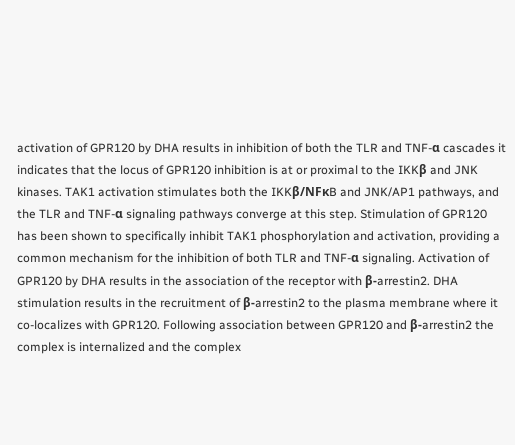activation of GPR120 by DHA results in inhibition of both the TLR and TNF-α cascades it indicates that the locus of GPR120 inhibition is at or proximal to the IKKβ and JNK kinases. TAK1 activation stimulates both the IKKβ/NFκB and JNK/AP1 pathways, and the TLR and TNF-α signaling pathways converge at this step. Stimulation of GPR120 has been shown to specifically inhibit TAK1 phosphorylation and activation, providing a common mechanism for the inhibition of both TLR and TNF-α signaling. Activation of GPR120 by DHA results in the association of the receptor with β-arrestin2. DHA stimulation results in the recruitment of β-arrestin2 to the plasma membrane where it co-localizes with GPR120. Following association between GPR120 and β-arrestin2 the complex is internalized and the complex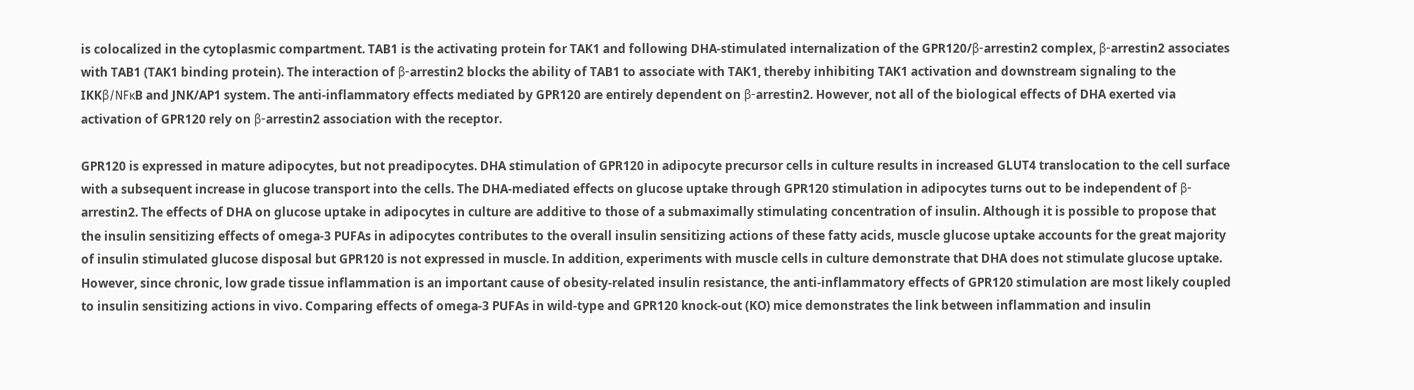is colocalized in the cytoplasmic compartment. TAB1 is the activating protein for TAK1 and following DHA-stimulated internalization of the GPR120/β-arrestin2 complex, β-arrestin2 associates with TAB1 (TAK1 binding protein). The interaction of β-arrestin2 blocks the ability of TAB1 to associate with TAK1, thereby inhibiting TAK1 activation and downstream signaling to the IKKβ/NFκB and JNK/AP1 system. The anti-inflammatory effects mediated by GPR120 are entirely dependent on β-arrestin2. However, not all of the biological effects of DHA exerted via activation of GPR120 rely on β-arrestin2 association with the receptor.

GPR120 is expressed in mature adipocytes, but not preadipocytes. DHA stimulation of GPR120 in adipocyte precursor cells in culture results in increased GLUT4 translocation to the cell surface with a subsequent increase in glucose transport into the cells. The DHA-mediated effects on glucose uptake through GPR120 stimulation in adipocytes turns out to be independent of β-arrestin2. The effects of DHA on glucose uptake in adipocytes in culture are additive to those of a submaximally stimulating concentration of insulin. Although it is possible to propose that the insulin sensitizing effects of omega-3 PUFAs in adipocytes contributes to the overall insulin sensitizing actions of these fatty acids, muscle glucose uptake accounts for the great majority of insulin stimulated glucose disposal but GPR120 is not expressed in muscle. In addition, experiments with muscle cells in culture demonstrate that DHA does not stimulate glucose uptake. However, since chronic, low grade tissue inflammation is an important cause of obesity-related insulin resistance, the anti-inflammatory effects of GPR120 stimulation are most likely coupled to insulin sensitizing actions in vivo. Comparing effects of omega-3 PUFAs in wild-type and GPR120 knock-out (KO) mice demonstrates the link between inflammation and insulin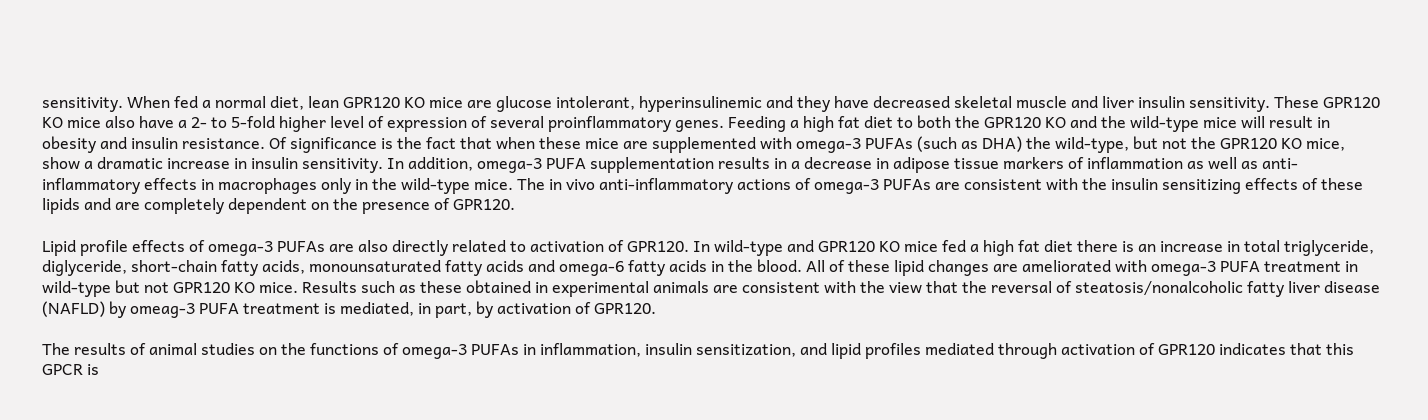sensitivity. When fed a normal diet, lean GPR120 KO mice are glucose intolerant, hyperinsulinemic and they have decreased skeletal muscle and liver insulin sensitivity. These GPR120 KO mice also have a 2- to 5-fold higher level of expression of several proinflammatory genes. Feeding a high fat diet to both the GPR120 KO and the wild-type mice will result in obesity and insulin resistance. Of significance is the fact that when these mice are supplemented with omega-3 PUFAs (such as DHA) the wild-type, but not the GPR120 KO mice, show a dramatic increase in insulin sensitivity. In addition, omega-3 PUFA supplementation results in a decrease in adipose tissue markers of inflammation as well as anti-inflammatory effects in macrophages only in the wild-type mice. The in vivo anti-inflammatory actions of omega-3 PUFAs are consistent with the insulin sensitizing effects of these lipids and are completely dependent on the presence of GPR120.

Lipid profile effects of omega-3 PUFAs are also directly related to activation of GPR120. In wild-type and GPR120 KO mice fed a high fat diet there is an increase in total triglyceride, diglyceride, short-chain fatty acids, monounsaturated fatty acids and omega-6 fatty acids in the blood. All of these lipid changes are ameliorated with omega-3 PUFA treatment in wild-type but not GPR120 KO mice. Results such as these obtained in experimental animals are consistent with the view that the reversal of steatosis/nonalcoholic fatty liver disease (NAFLD) by omeag-3 PUFA treatment is mediated, in part, by activation of GPR120.

The results of animal studies on the functions of omega-3 PUFAs in inflammation, insulin sensitization, and lipid profiles mediated through activation of GPR120 indicates that this GPCR is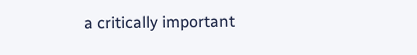a critically important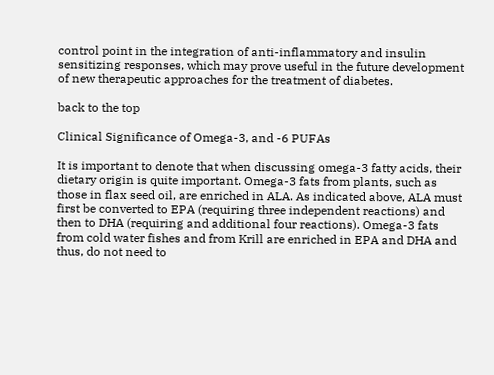control point in the integration of anti-inflammatory and insulin sensitizing responses, which may prove useful in the future development of new therapeutic approaches for the treatment of diabetes.

back to the top

Clinical Significance of Omega-3, and -6 PUFAs

It is important to denote that when discussing omega-3 fatty acids, their dietary origin is quite important. Omega-3 fats from plants, such as those in flax seed oil, are enriched in ALA. As indicated above, ALA must first be converted to EPA (requiring three independent reactions) and then to DHA (requiring and additional four reactions). Omega-3 fats from cold water fishes and from Krill are enriched in EPA and DHA and thus, do not need to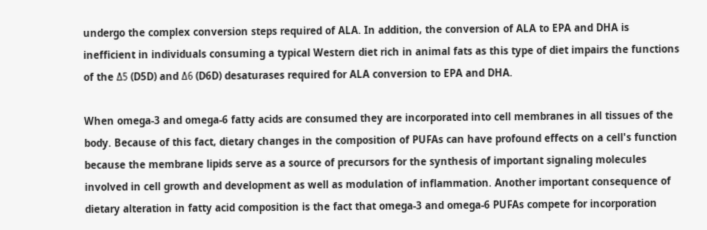undergo the complex conversion steps required of ALA. In addition, the conversion of ALA to EPA and DHA is inefficient in individuals consuming a typical Western diet rich in animal fats as this type of diet impairs the functions of the Δ5 (D5D) and Δ6 (D6D) desaturases required for ALA conversion to EPA and DHA.

When omega-3 and omega-6 fatty acids are consumed they are incorporated into cell membranes in all tissues of the body. Because of this fact, dietary changes in the composition of PUFAs can have profound effects on a cell's function because the membrane lipids serve as a source of precursors for the synthesis of important signaling molecules involved in cell growth and development as well as modulation of inflammation. Another important consequence of dietary alteration in fatty acid composition is the fact that omega-3 and omega-6 PUFAs compete for incorporation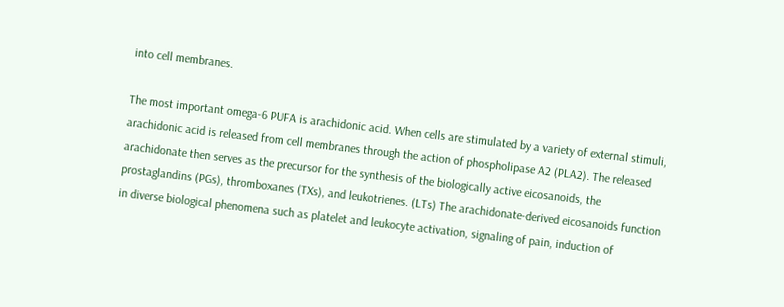into cell membranes.

The most important omega-6 PUFA is arachidonic acid. When cells are stimulated by a variety of external stimuli, arachidonic acid is released from cell membranes through the action of phospholipase A2 (PLA2). The released arachidonate then serves as the precursor for the synthesis of the biologically active eicosanoids, the prostaglandins (PGs), thromboxanes (TXs), and leukotrienes. (LTs) The arachidonate-derived eicosanoids function in diverse biological phenomena such as platelet and leukocyte activation, signaling of pain, induction of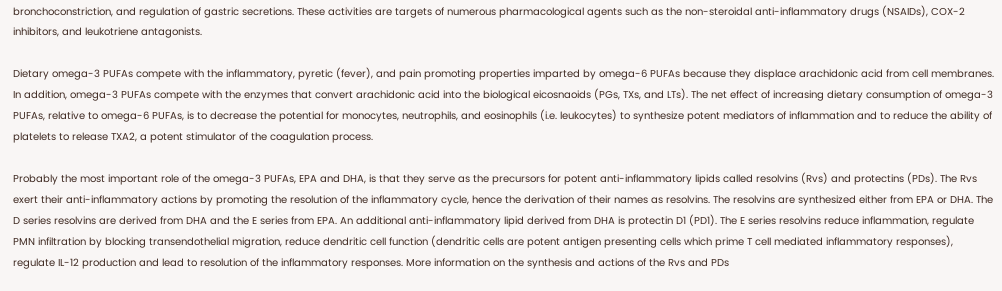bronchoconstriction, and regulation of gastric secretions. These activities are targets of numerous pharmacological agents such as the non-steroidal anti-inflammatory drugs (NSAIDs), COX-2 inhibitors, and leukotriene antagonists.

Dietary omega-3 PUFAs compete with the inflammatory, pyretic (fever), and pain promoting properties imparted by omega-6 PUFAs because they displace arachidonic acid from cell membranes. In addition, omega-3 PUFAs compete with the enzymes that convert arachidonic acid into the biological eicosnaoids (PGs, TXs, and LTs). The net effect of increasing dietary consumption of omega-3 PUFAs, relative to omega-6 PUFAs, is to decrease the potential for monocytes, neutrophils, and eosinophils (i.e. leukocytes) to synthesize potent mediators of inflammation and to reduce the ability of platelets to release TXA2, a potent stimulator of the coagulation process.

Probably the most important role of the omega-3 PUFAs, EPA and DHA, is that they serve as the precursors for potent anti-inflammatory lipids called resolvins (Rvs) and protectins (PDs). The Rvs exert their anti-inflammatory actions by promoting the resolution of the inflammatory cycle, hence the derivation of their names as resolvins. The resolvins are synthesized either from EPA or DHA. The D series resolvins are derived from DHA and the E series from EPA. An additional anti-inflammatory lipid derived from DHA is protectin D1 (PD1). The E series resolvins reduce inflammation, regulate PMN infiltration by blocking transendothelial migration, reduce dendritic cell function (dendritic cells are potent antigen presenting cells which prime T cell mediated inflammatory responses), regulate IL-12 production and lead to resolution of the inflammatory responses. More information on the synthesis and actions of the Rvs and PDs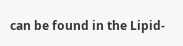can be found in the Lipid-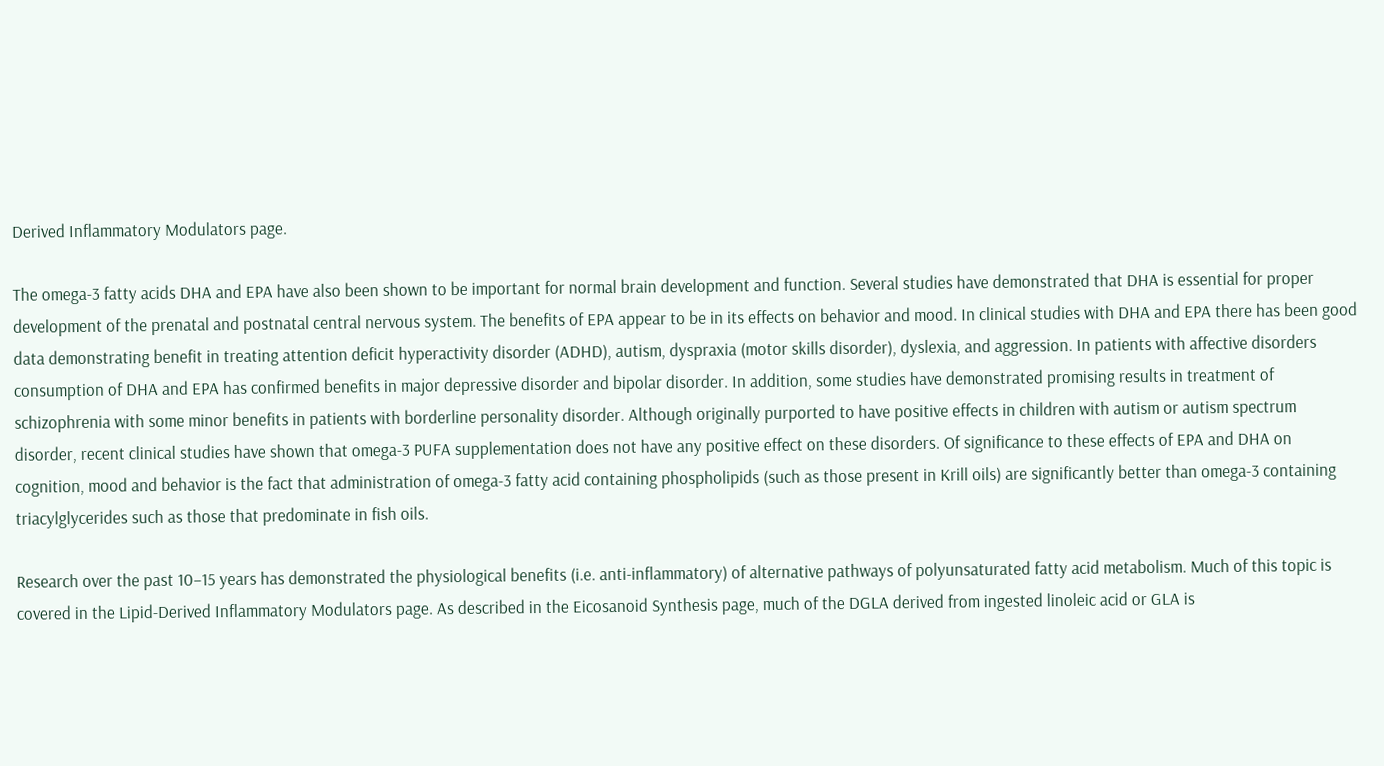Derived Inflammatory Modulators page.

The omega-3 fatty acids DHA and EPA have also been shown to be important for normal brain development and function. Several studies have demonstrated that DHA is essential for proper development of the prenatal and postnatal central nervous system. The benefits of EPA appear to be in its effects on behavior and mood. In clinical studies with DHA and EPA there has been good data demonstrating benefit in treating attention deficit hyperactivity disorder (ADHD), autism, dyspraxia (motor skills disorder), dyslexia, and aggression. In patients with affective disorders consumption of DHA and EPA has confirmed benefits in major depressive disorder and bipolar disorder. In addition, some studies have demonstrated promising results in treatment of schizophrenia with some minor benefits in patients with borderline personality disorder. Although originally purported to have positive effects in children with autism or autism spectrum disorder, recent clinical studies have shown that omega-3 PUFA supplementation does not have any positive effect on these disorders. Of significance to these effects of EPA and DHA on cognition, mood and behavior is the fact that administration of omega-3 fatty acid containing phospholipids (such as those present in Krill oils) are significantly better than omega-3 containing triacylglycerides such as those that predominate in fish oils.

Research over the past 10–15 years has demonstrated the physiological benefits (i.e. anti-inflammatory) of alternative pathways of polyunsaturated fatty acid metabolism. Much of this topic is covered in the Lipid-Derived Inflammatory Modulators page. As described in the Eicosanoid Synthesis page, much of the DGLA derived from ingested linoleic acid or GLA is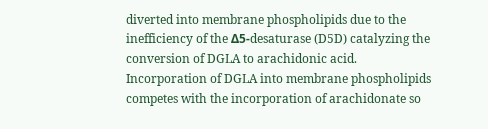diverted into membrane phospholipids due to the inefficiency of the Δ5-desaturase (D5D) catalyzing the conversion of DGLA to arachidonic acid. Incorporation of DGLA into membrane phospholipids competes with the incorporation of arachidonate so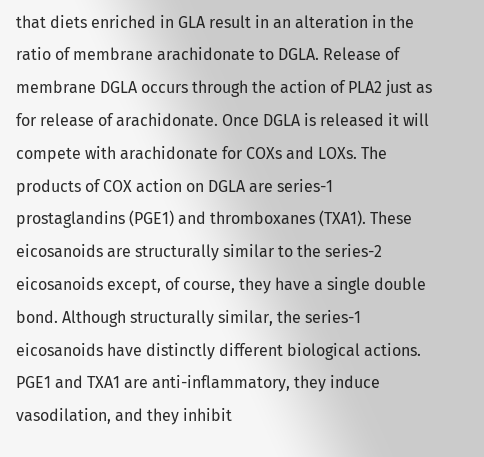that diets enriched in GLA result in an alteration in the ratio of membrane arachidonate to DGLA. Release of membrane DGLA occurs through the action of PLA2 just as for release of arachidonate. Once DGLA is released it will compete with arachidonate for COXs and LOXs. The products of COX action on DGLA are series-1 prostaglandins (PGE1) and thromboxanes (TXA1). These eicosanoids are structurally similar to the series-2 eicosanoids except, of course, they have a single double bond. Although structurally similar, the series-1 eicosanoids have distinctly different biological actions. PGE1 and TXA1 are anti-inflammatory, they induce vasodilation, and they inhibit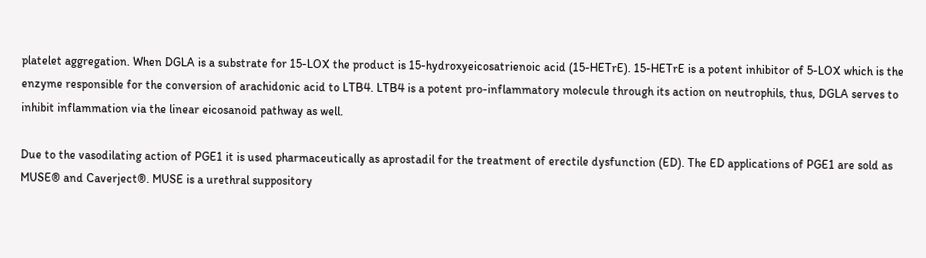platelet aggregation. When DGLA is a substrate for 15-LOX the product is 15-hydroxyeicosatrienoic acid (15-HETrE). 15-HETrE is a potent inhibitor of 5-LOX which is the enzyme responsible for the conversion of arachidonic acid to LTB4. LTB4 is a potent pro-inflammatory molecule through its action on neutrophils, thus, DGLA serves to inhibit inflammation via the linear eicosanoid pathway as well.

Due to the vasodilating action of PGE1 it is used pharmaceutically as aprostadil for the treatment of erectile dysfunction (ED). The ED applications of PGE1 are sold as MUSE® and Caverject®. MUSE is a urethral suppository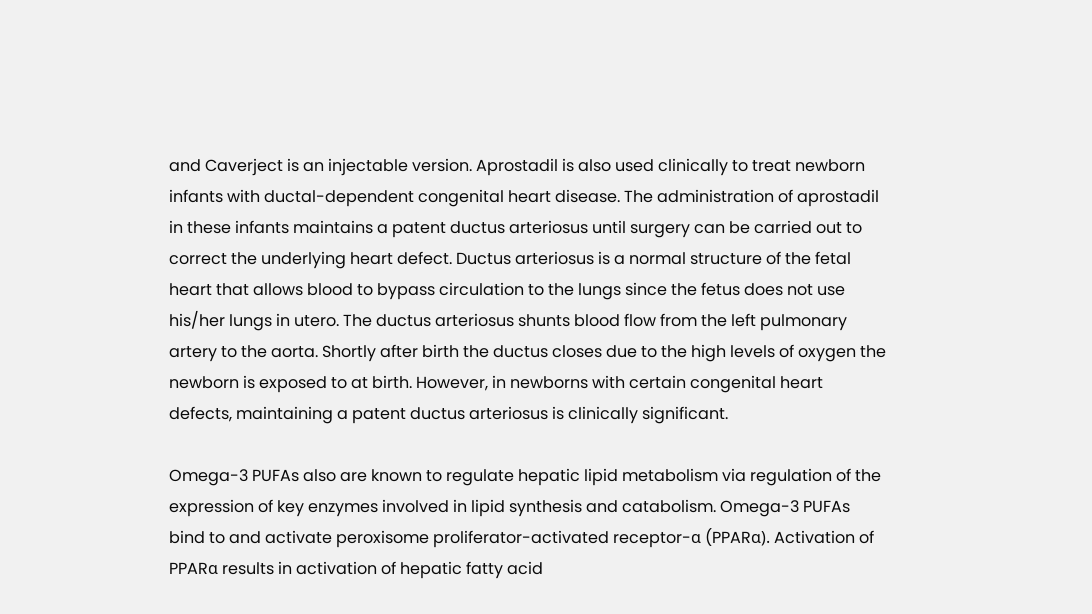and Caverject is an injectable version. Aprostadil is also used clinically to treat newborn infants with ductal-dependent congenital heart disease. The administration of aprostadil in these infants maintains a patent ductus arteriosus until surgery can be carried out to correct the underlying heart defect. Ductus arteriosus is a normal structure of the fetal heart that allows blood to bypass circulation to the lungs since the fetus does not use his/her lungs in utero. The ductus arteriosus shunts blood flow from the left pulmonary artery to the aorta. Shortly after birth the ductus closes due to the high levels of oxygen the newborn is exposed to at birth. However, in newborns with certain congenital heart defects, maintaining a patent ductus arteriosus is clinically significant.

Omega-3 PUFAs also are known to regulate hepatic lipid metabolism via regulation of the expression of key enzymes involved in lipid synthesis and catabolism. Omega-3 PUFAs bind to and activate peroxisome proliferator-activated receptor-α (PPARα). Activation of PPARα results in activation of hepatic fatty acid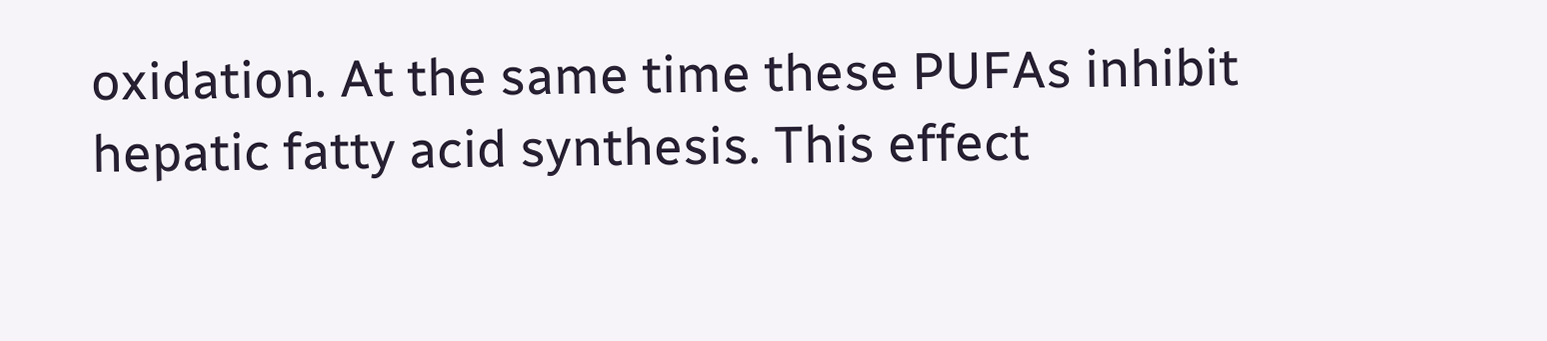oxidation. At the same time these PUFAs inhibit hepatic fatty acid synthesis. This effect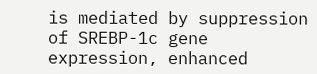is mediated by suppression of SREBP-1c gene expression, enhanced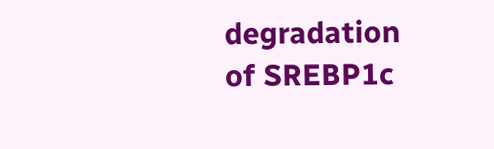degradation of SREBP1c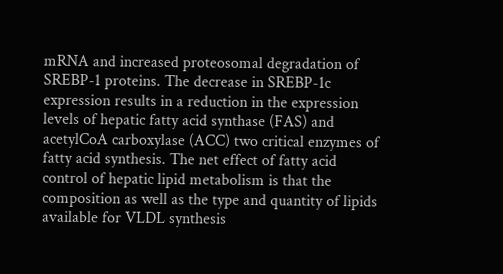mRNA and increased proteosomal degradation of SREBP-1 proteins. The decrease in SREBP-1c expression results in a reduction in the expression levels of hepatic fatty acid synthase (FAS) and acetylCoA carboxylase (ACC) two critical enzymes of fatty acid synthesis. The net effect of fatty acid control of hepatic lipid metabolism is that the composition as well as the type and quantity of lipids available for VLDL synthesis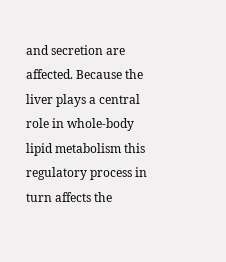and secretion are affected. Because the liver plays a central role in whole-body lipid metabolism this regulatory process in turn affects the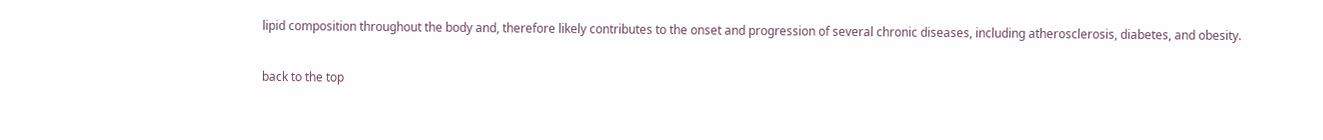lipid composition throughout the body and, therefore likely contributes to the onset and progression of several chronic diseases, including atherosclerosis, diabetes, and obesity.

back to the top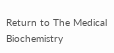Return to The Medical Biochemistry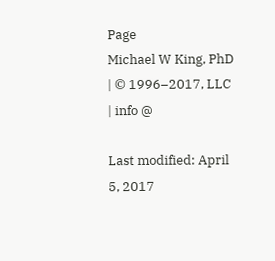Page
Michael W King, PhD | © 1996–2017, LLC | info @

Last modified: April 5, 2017